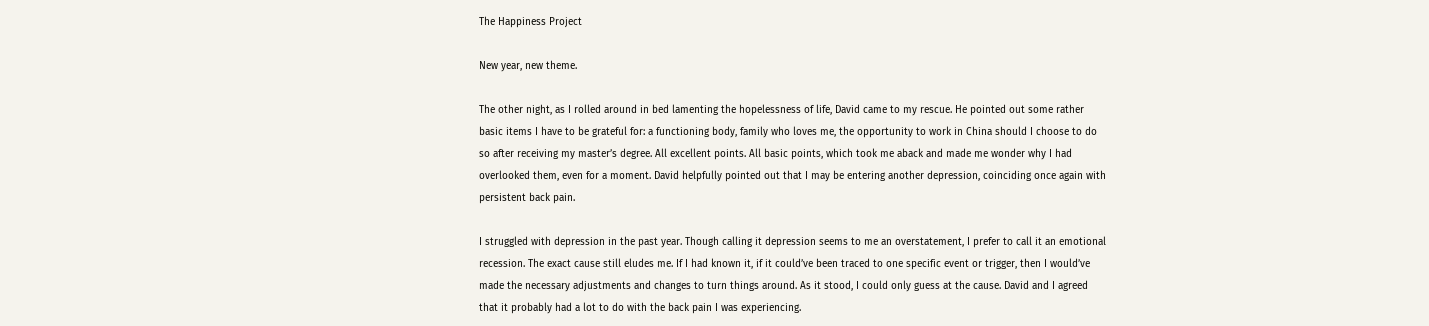The Happiness Project

New year, new theme.

The other night, as I rolled around in bed lamenting the hopelessness of life, David came to my rescue. He pointed out some rather basic items I have to be grateful for: a functioning body, family who loves me, the opportunity to work in China should I choose to do so after receiving my master’s degree. All excellent points. All basic points, which took me aback and made me wonder why I had overlooked them, even for a moment. David helpfully pointed out that I may be entering another depression, coinciding once again with persistent back pain.

I struggled with depression in the past year. Though calling it depression seems to me an overstatement, I prefer to call it an emotional recession. The exact cause still eludes me. If I had known it, if it could’ve been traced to one specific event or trigger, then I would’ve made the necessary adjustments and changes to turn things around. As it stood, I could only guess at the cause. David and I agreed that it probably had a lot to do with the back pain I was experiencing.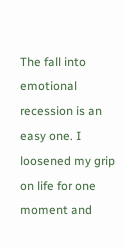The fall into emotional recession is an easy one. I loosened my grip on life for one moment and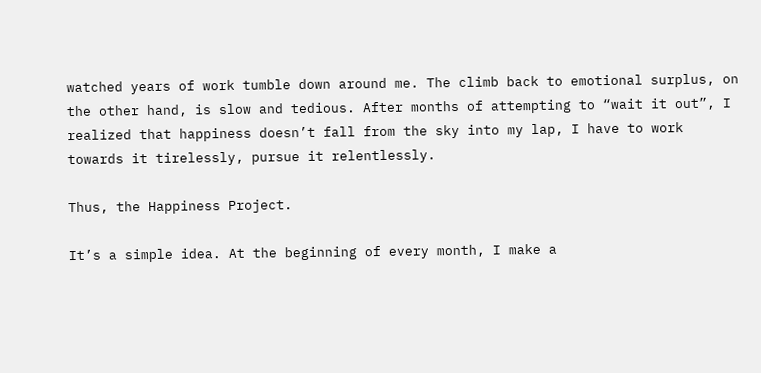watched years of work tumble down around me. The climb back to emotional surplus, on the other hand, is slow and tedious. After months of attempting to “wait it out”, I realized that happiness doesn’t fall from the sky into my lap, I have to work towards it tirelessly, pursue it relentlessly.

Thus, the Happiness Project.

It’s a simple idea. At the beginning of every month, I make a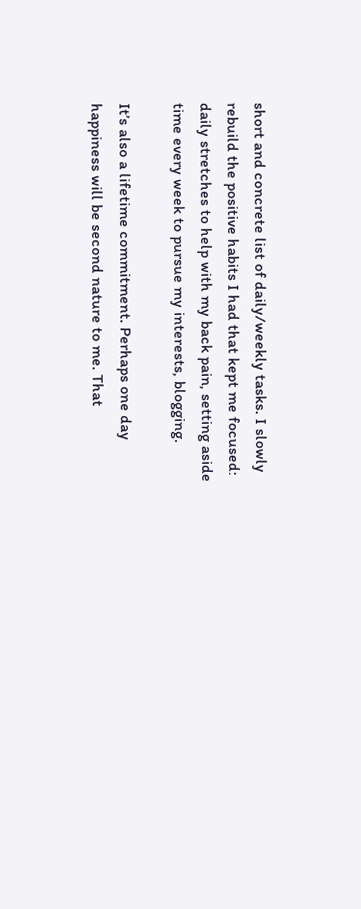short and concrete list of daily/weekly tasks. I slowly rebuild the positive habits I had that kept me focused: daily stretches to help with my back pain, setting aside time every week to pursue my interests, blogging.

It’s also a lifetime commitment. Perhaps one day happiness will be second nature to me. That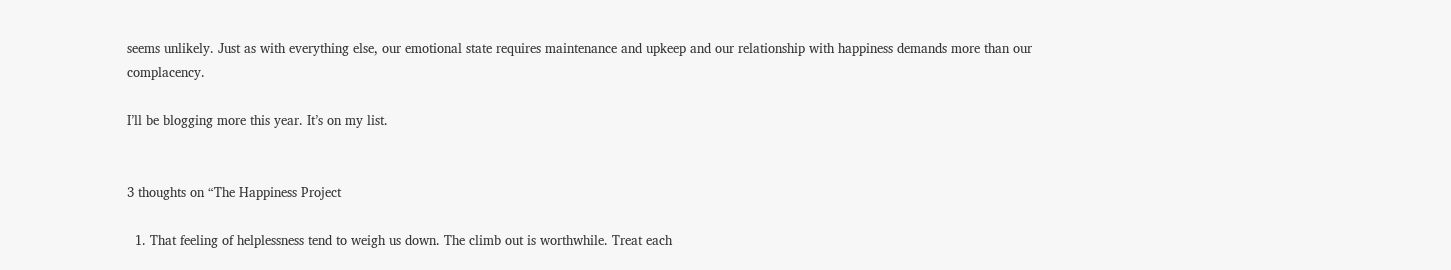seems unlikely. Just as with everything else, our emotional state requires maintenance and upkeep and our relationship with happiness demands more than our complacency.

I’ll be blogging more this year. It’s on my list.


3 thoughts on “The Happiness Project

  1. That feeling of helplessness tend to weigh us down. The climb out is worthwhile. Treat each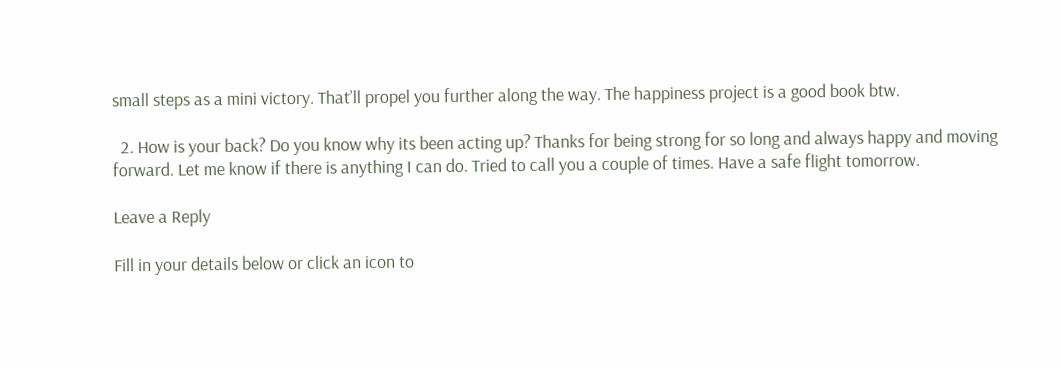small steps as a mini victory. That’ll propel you further along the way. The happiness project is a good book btw.

  2. How is your back? Do you know why its been acting up? Thanks for being strong for so long and always happy and moving forward. Let me know if there is anything I can do. Tried to call you a couple of times. Have a safe flight tomorrow.

Leave a Reply

Fill in your details below or click an icon to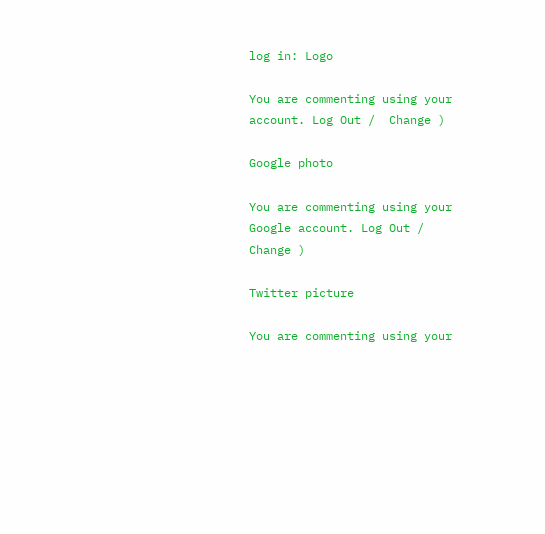log in: Logo

You are commenting using your account. Log Out /  Change )

Google photo

You are commenting using your Google account. Log Out /  Change )

Twitter picture

You are commenting using your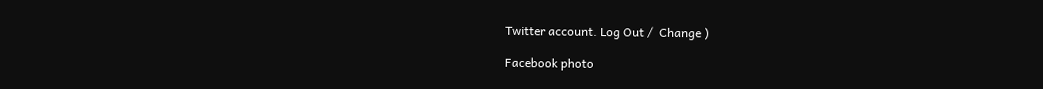Twitter account. Log Out /  Change )

Facebook photo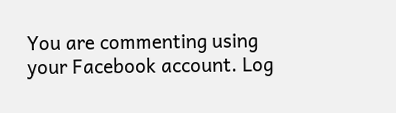You are commenting using your Facebook account. Log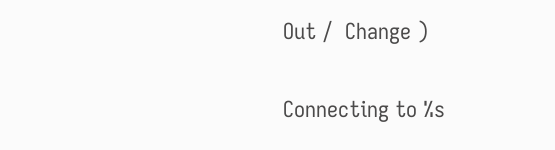Out /  Change )

Connecting to %s